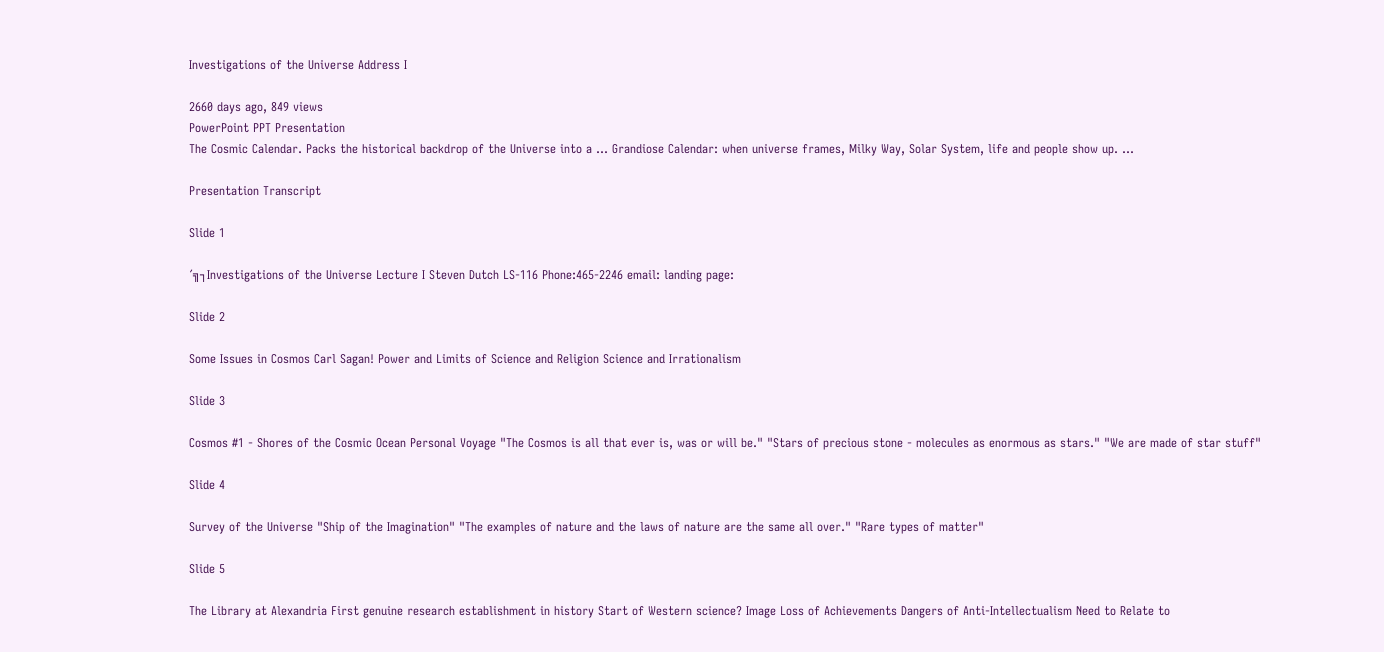Investigations of the Universe Address I

2660 days ago, 849 views
PowerPoint PPT Presentation
The Cosmic Calendar. Packs the historical backdrop of the Universe into a ... Grandiose Calendar: when universe frames, Milky Way, Solar System, life and people show up. ...

Presentation Transcript

Slide 1

´╗┐Investigations of the Universe Lecture I Steven Dutch LS-116 Phone:465-2246 email: landing page:

Slide 2

Some Issues in Cosmos Carl Sagan! Power and Limits of Science and Religion Science and Irrationalism

Slide 3

Cosmos #1 - Shores of the Cosmic Ocean Personal Voyage "The Cosmos is all that ever is, was or will be." "Stars of precious stone - molecules as enormous as stars." "We are made of star stuff"

Slide 4

Survey of the Universe "Ship of the Imagination" "The examples of nature and the laws of nature are the same all over." "Rare types of matter"

Slide 5

The Library at Alexandria First genuine research establishment in history Start of Western science? Image Loss of Achievements Dangers of Anti-Intellectualism Need to Relate to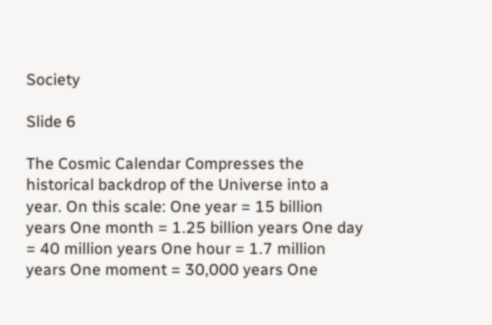Society

Slide 6

The Cosmic Calendar Compresses the historical backdrop of the Universe into a year. On this scale: One year = 15 billion years One month = 1.25 billion years One day = 40 million years One hour = 1.7 million years One moment = 30,000 years One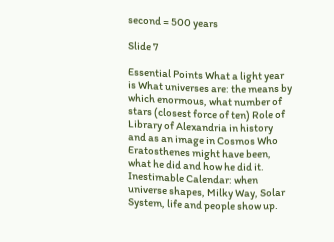second = 500 years

Slide 7

Essential Points What a light year is What universes are: the means by which enormous, what number of stars (closest force of ten) Role of Library of Alexandria in history and as an image in Cosmos Who Eratosthenes might have been, what he did and how he did it. Inestimable Calendar: when universe shapes, Milky Way, Solar System, life and people show up.